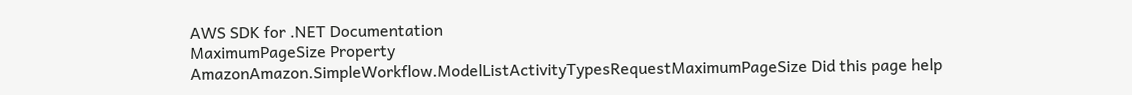AWS SDK for .NET Documentation
MaximumPageSize Property
AmazonAmazon.SimpleWorkflow.ModelListActivityTypesRequestMaximumPageSize Did this page help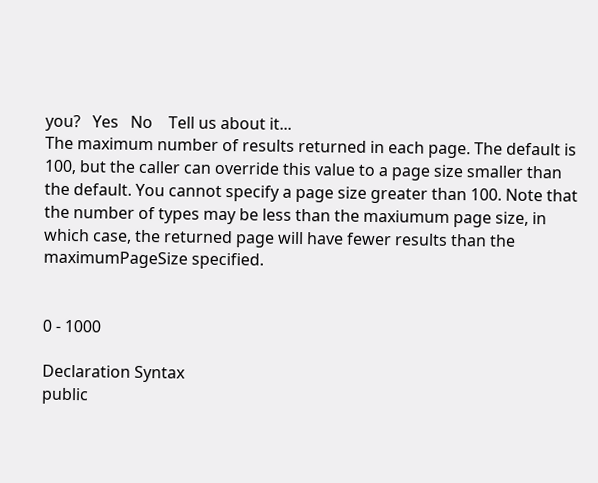you?   Yes   No    Tell us about it...
The maximum number of results returned in each page. The default is 100, but the caller can override this value to a page size smaller than the default. You cannot specify a page size greater than 100. Note that the number of types may be less than the maxiumum page size, in which case, the returned page will have fewer results than the maximumPageSize specified.


0 - 1000

Declaration Syntax
public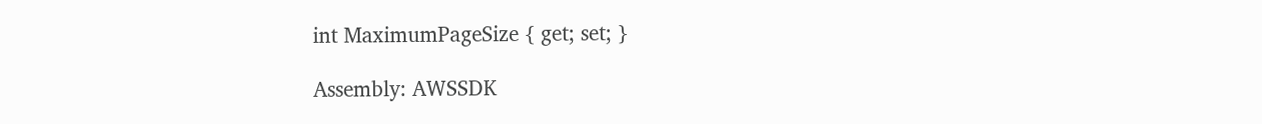int MaximumPageSize { get; set; }

Assembly: AWSSDK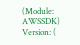(Module: AWSSDK) Version: (